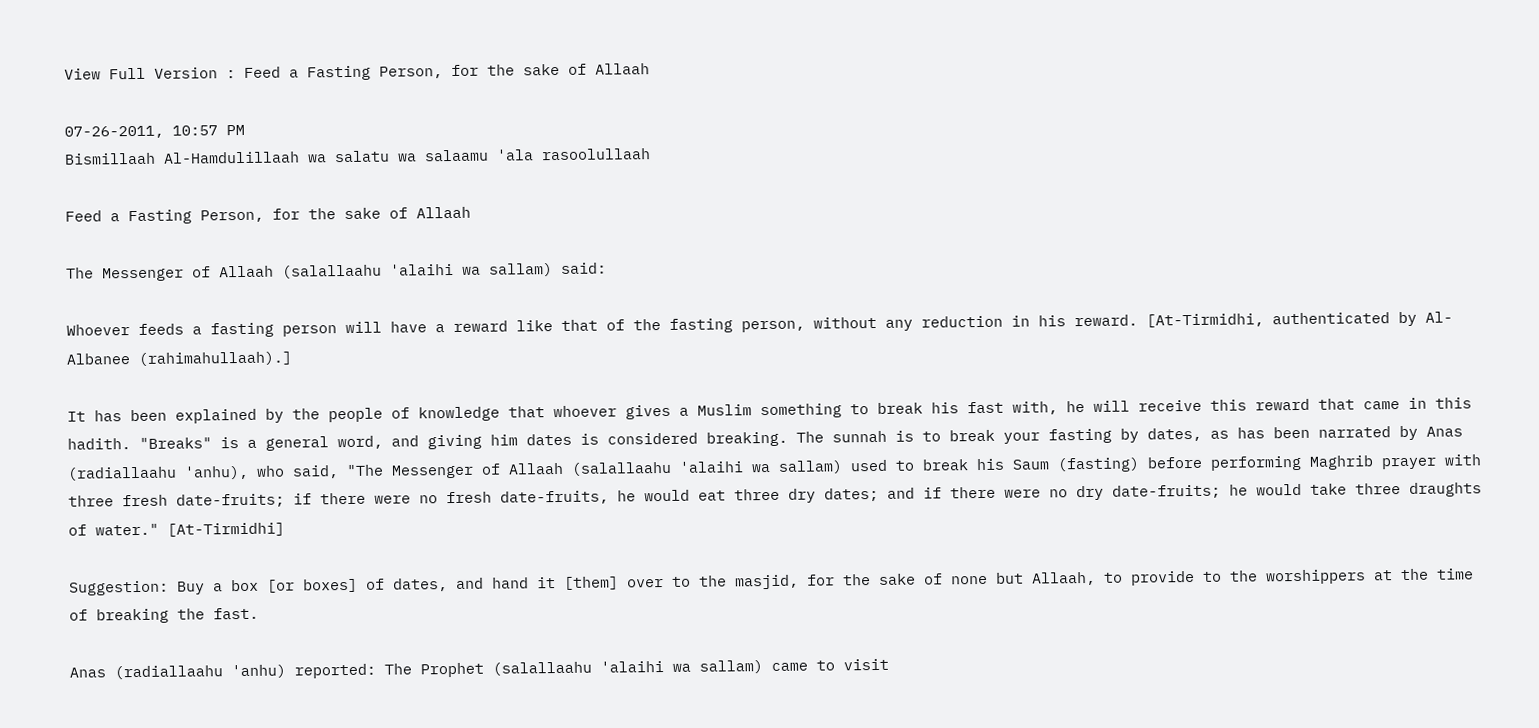View Full Version : Feed a Fasting Person, for the sake of Allaah

07-26-2011, 10:57 PM
Bismillaah Al-Hamdulillaah wa salatu wa salaamu 'ala rasoolullaah

Feed a Fasting Person, for the sake of Allaah

The Messenger of Allaah (salallaahu 'alaihi wa sallam) said:

Whoever feeds a fasting person will have a reward like that of the fasting person, without any reduction in his reward. [At-Tirmidhi, authenticated by Al-Albanee (rahimahullaah).]

It has been explained by the people of knowledge that whoever gives a Muslim something to break his fast with, he will receive this reward that came in this hadith. "Breaks" is a general word, and giving him dates is considered breaking. The sunnah is to break your fasting by dates, as has been narrated by Anas (radiallaahu 'anhu), who said, "The Messenger of Allaah (salallaahu 'alaihi wa sallam) used to break his Saum (fasting) before performing Maghrib prayer with three fresh date-fruits; if there were no fresh date-fruits, he would eat three dry dates; and if there were no dry date-fruits; he would take three draughts of water." [At-Tirmidhi]

Suggestion: Buy a box [or boxes] of dates, and hand it [them] over to the masjid, for the sake of none but Allaah, to provide to the worshippers at the time of breaking the fast.

Anas (radiallaahu 'anhu) reported: The Prophet (salallaahu 'alaihi wa sallam) came to visit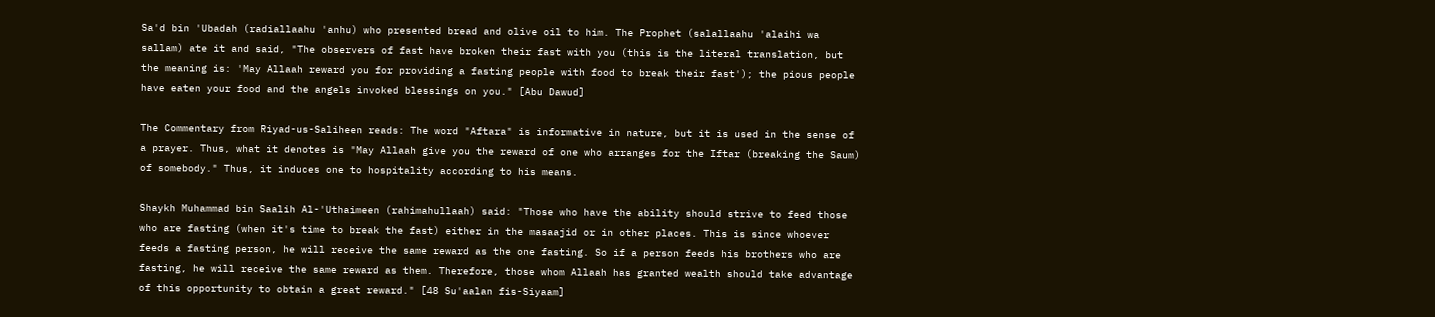Sa'd bin 'Ubadah (radiallaahu 'anhu) who presented bread and olive oil to him. The Prophet (salallaahu 'alaihi wa sallam) ate it and said, "The observers of fast have broken their fast with you (this is the literal translation, but the meaning is: 'May Allaah reward you for providing a fasting people with food to break their fast'); the pious people have eaten your food and the angels invoked blessings on you." [Abu Dawud]

The Commentary from Riyad-us-Saliheen reads: The word "Aftara" is informative in nature, but it is used in the sense of a prayer. Thus, what it denotes is "May Allaah give you the reward of one who arranges for the Iftar (breaking the Saum) of somebody." Thus, it induces one to hospitality according to his means.

Shaykh Muhammad bin Saalih Al-'Uthaimeen (rahimahullaah) said: "Those who have the ability should strive to feed those who are fasting (when it's time to break the fast) either in the masaajid or in other places. This is since whoever feeds a fasting person, he will receive the same reward as the one fasting. So if a person feeds his brothers who are fasting, he will receive the same reward as them. Therefore, those whom Allaah has granted wealth should take advantage of this opportunity to obtain a great reward." [48 Su'aalan fis-Siyaam]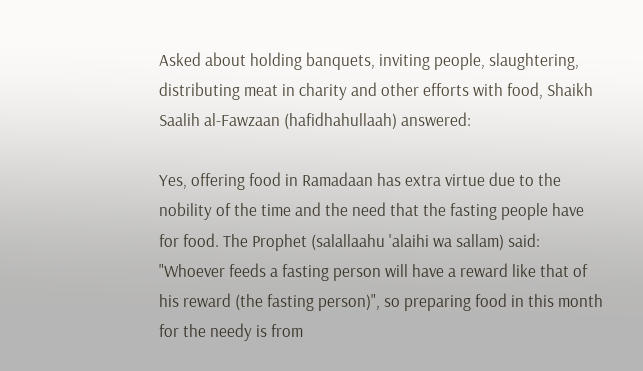Asked about holding banquets, inviting people, slaughtering, distributing meat in charity and other efforts with food, Shaikh Saalih al-Fawzaan (hafidhahullaah) answered:

Yes, offering food in Ramadaan has extra virtue due to the nobility of the time and the need that the fasting people have for food. The Prophet (salallaahu 'alaihi wa sallam) said: "Whoever feeds a fasting person will have a reward like that of his reward (the fasting person)", so preparing food in this month for the needy is from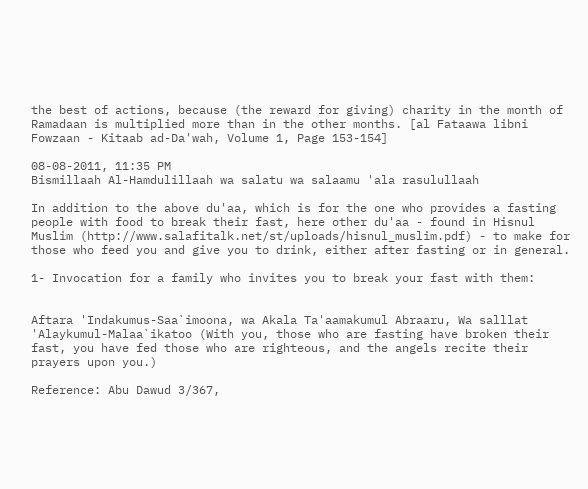the best of actions, because (the reward for giving) charity in the month of Ramadaan is multiplied more than in the other months. [al Fataawa libni Fowzaan - Kitaab ad-Da'wah, Volume 1, Page 153-154]

08-08-2011, 11:35 PM
Bismillaah Al-Hamdulillaah wa salatu wa salaamu 'ala rasulullaah

In addition to the above du'aa, which is for the one who provides a fasting people with food to break their fast, here other du'aa - found in Hisnul Muslim (http://www.salafitalk.net/st/uploads/hisnul_muslim.pdf) - to make for those who feed you and give you to drink, either after fasting or in general.

1- Invocation for a family who invites you to break your fast with them:


Aftara 'Indakumus-Saa`imoona, wa Akala Ta'aamakumul Abraaru, Wa salllat 'Alaykumul-Malaa`ikatoo (With you, those who are fasting have broken their fast, you have fed those who are righteous, and the angels recite their prayers upon you.)

Reference: Abu Dawud 3/367,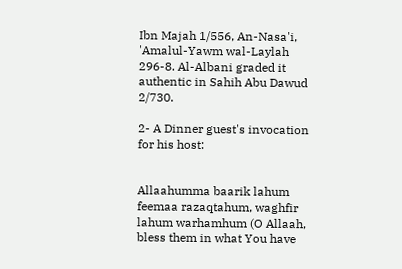Ibn Majah 1/556, An-Nasa'i, 'Amalul-Yawm wal-Laylah 296-8. Al-Albani graded it authentic in Sahih Abu Dawud 2/730.

2- A Dinner guest's invocation for his host:


Allaahumma baarik lahum feemaa razaqtahum, waghfir lahum warhamhum (O Allaah, bless them in what You have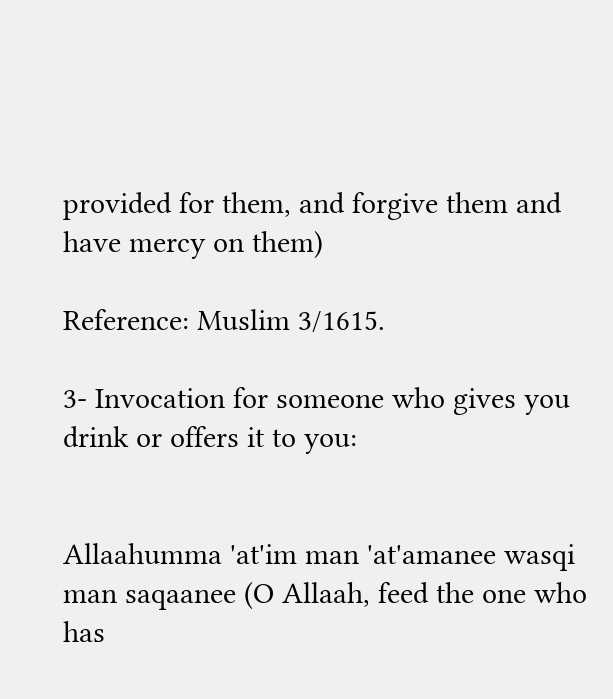provided for them, and forgive them and have mercy on them)

Reference: Muslim 3/1615.

3- Invocation for someone who gives you drink or offers it to you:


Allaahumma 'at'im man 'at'amanee wasqi man saqaanee (O Allaah, feed the one who has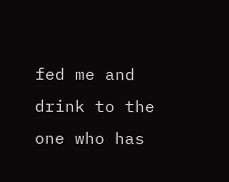fed me and drink to the one who has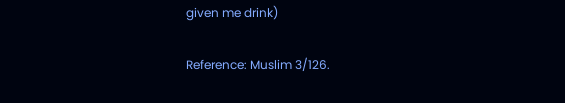given me drink)

Reference: Muslim 3/126.